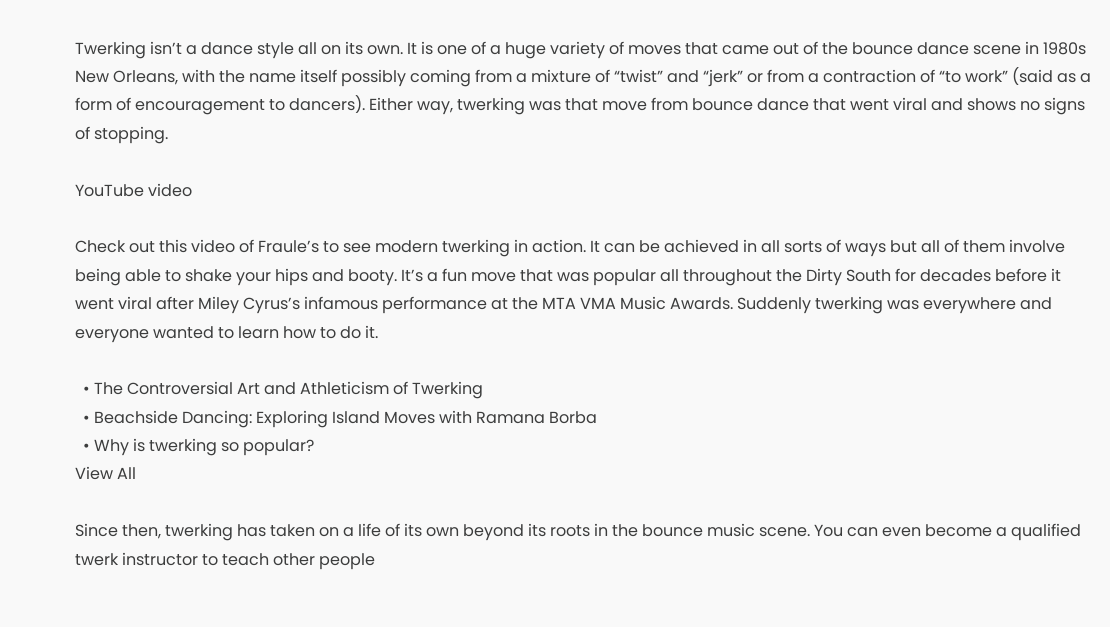Twerking isn’t a dance style all on its own. It is one of a huge variety of moves that came out of the bounce dance scene in 1980s New Orleans, with the name itself possibly coming from a mixture of “twist” and “jerk” or from a contraction of “to work” (said as a form of encouragement to dancers). Either way, twerking was that move from bounce dance that went viral and shows no signs of stopping.

YouTube video

Check out this video of Fraule’s to see modern twerking in action. It can be achieved in all sorts of ways but all of them involve being able to shake your hips and booty. It’s a fun move that was popular all throughout the Dirty South for decades before it went viral after Miley Cyrus’s infamous performance at the MTA VMA Music Awards. Suddenly twerking was everywhere and everyone wanted to learn how to do it.

  • The Controversial Art and Athleticism of Twerking
  • Beachside Dancing: Exploring Island Moves with Ramana Borba
  • Why is twerking so popular?
View All

Since then, twerking has taken on a life of its own beyond its roots in the bounce music scene. You can even become a qualified twerk instructor to teach other people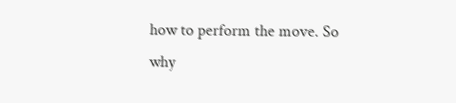how to perform the move. So why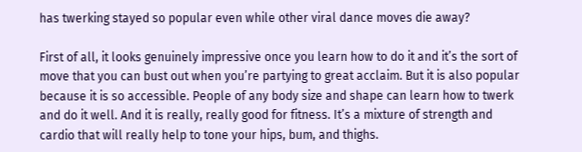has twerking stayed so popular even while other viral dance moves die away?

First of all, it looks genuinely impressive once you learn how to do it and it’s the sort of move that you can bust out when you’re partying to great acclaim. But it is also popular because it is so accessible. People of any body size and shape can learn how to twerk and do it well. And it is really, really good for fitness. It’s a mixture of strength and cardio that will really help to tone your hips, bum, and thighs.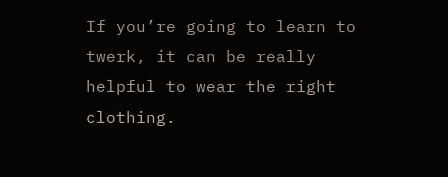If you’re going to learn to twerk, it can be really helpful to wear the right clothing.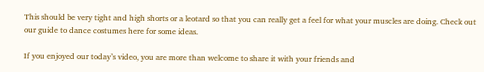This should be very tight and high shorts or a leotard so that you can really get a feel for what your muscles are doing. Check out our guide to dance costumes here for some ideas.

If you enjoyed our today’s video, you are more than welcome to share it with your friends and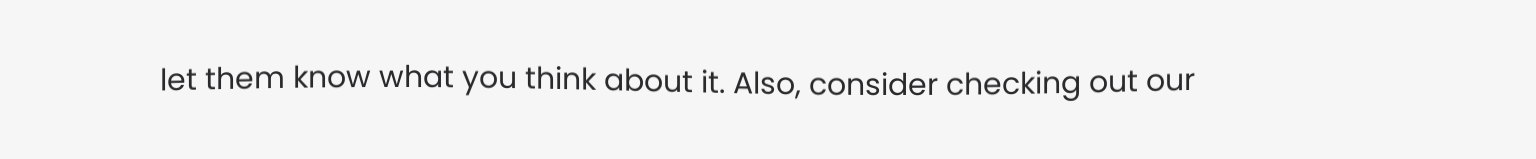let them know what you think about it. Also, consider checking out our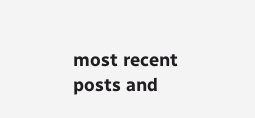most recent posts and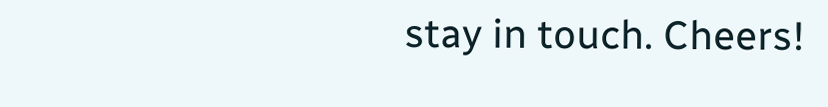stay in touch. Cheers!